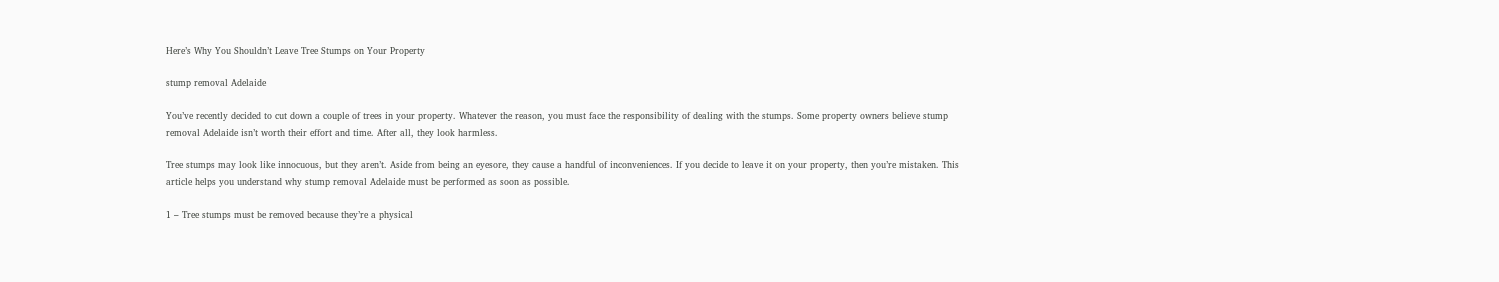Here’s Why You Shouldn’t Leave Tree Stumps on Your Property

stump removal Adelaide

You’ve recently decided to cut down a couple of trees in your property. Whatever the reason, you must face the responsibility of dealing with the stumps. Some property owners believe stump removal Adelaide isn’t worth their effort and time. After all, they look harmless.

Tree stumps may look like innocuous, but they aren’t. Aside from being an eyesore, they cause a handful of inconveniences. If you decide to leave it on your property, then you’re mistaken. This article helps you understand why stump removal Adelaide must be performed as soon as possible.

1 – Tree stumps must be removed because they’re a physical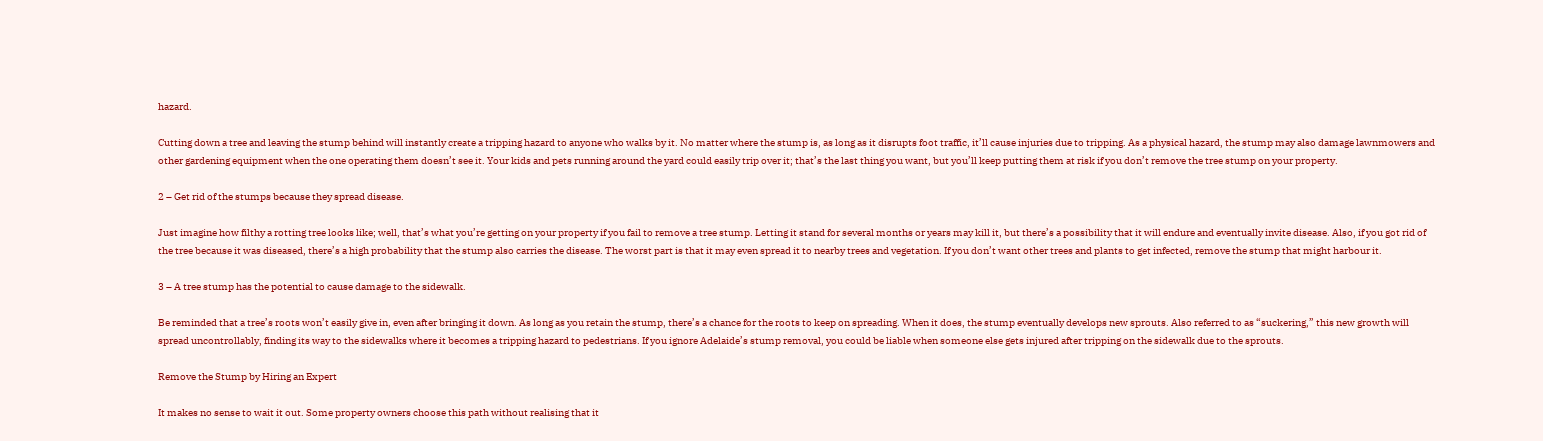hazard.

Cutting down a tree and leaving the stump behind will instantly create a tripping hazard to anyone who walks by it. No matter where the stump is, as long as it disrupts foot traffic, it’ll cause injuries due to tripping. As a physical hazard, the stump may also damage lawnmowers and other gardening equipment when the one operating them doesn’t see it. Your kids and pets running around the yard could easily trip over it; that’s the last thing you want, but you’ll keep putting them at risk if you don’t remove the tree stump on your property.

2 – Get rid of the stumps because they spread disease.

Just imagine how filthy a rotting tree looks like; well, that’s what you’re getting on your property if you fail to remove a tree stump. Letting it stand for several months or years may kill it, but there’s a possibility that it will endure and eventually invite disease. Also, if you got rid of the tree because it was diseased, there’s a high probability that the stump also carries the disease. The worst part is that it may even spread it to nearby trees and vegetation. If you don’t want other trees and plants to get infected, remove the stump that might harbour it.

3 – A tree stump has the potential to cause damage to the sidewalk.

Be reminded that a tree’s roots won’t easily give in, even after bringing it down. As long as you retain the stump, there’s a chance for the roots to keep on spreading. When it does, the stump eventually develops new sprouts. Also referred to as “suckering,” this new growth will spread uncontrollably, finding its way to the sidewalks where it becomes a tripping hazard to pedestrians. If you ignore Adelaide’s stump removal, you could be liable when someone else gets injured after tripping on the sidewalk due to the sprouts.

Remove the Stump by Hiring an Expert

It makes no sense to wait it out. Some property owners choose this path without realising that it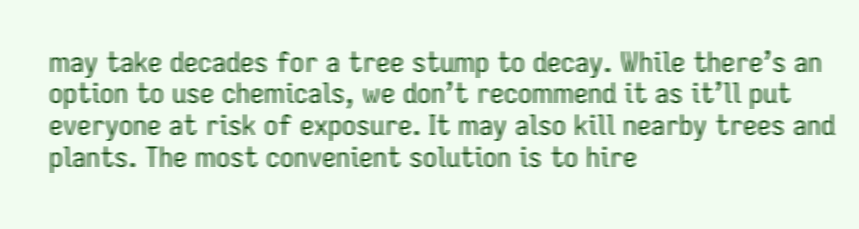may take decades for a tree stump to decay. While there’s an option to use chemicals, we don’t recommend it as it’ll put everyone at risk of exposure. It may also kill nearby trees and plants. The most convenient solution is to hire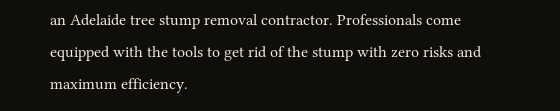an Adelaide tree stump removal contractor. Professionals come equipped with the tools to get rid of the stump with zero risks and maximum efficiency.